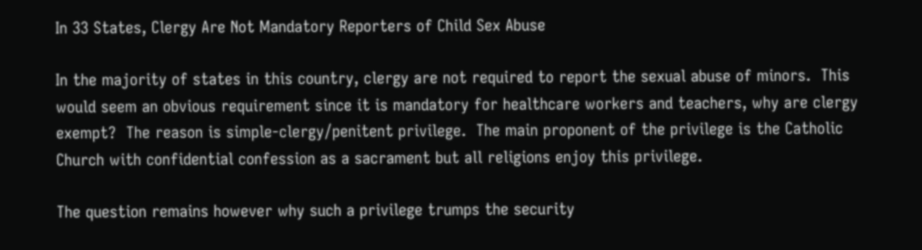In 33 States, Clergy Are Not Mandatory Reporters of Child Sex Abuse

In the majority of states in this country, clergy are not required to report the sexual abuse of minors.  This would seem an obvious requirement since it is mandatory for healthcare workers and teachers, why are clergy exempt?  The reason is simple-clergy/penitent privilege.  The main proponent of the privilege is the Catholic Church with confidential confession as a sacrament but all religions enjoy this privilege.

The question remains however why such a privilege trumps the security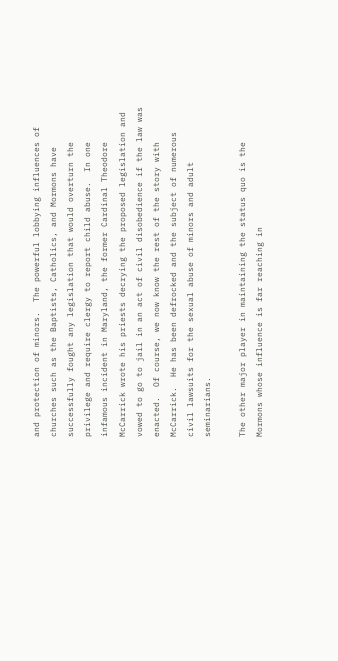and protection of minors.  The powerful lobbying influences of churches such as the Baptists, Catholics, and Mormons have successfully fought any legislation that would overturn the privilege and require clergy to report child abuse.  In one infamous incident in Maryland, the former Cardinal Theodore McCarrick wrote his priests decrying the proposed legislation and vowed to go to jail in an act of civil disobedience if the law was enacted.  Of course, we now know the rest of the story with McCarrick.  He has been defrocked and the subject of numerous civil lawsuits for the sexual abuse of minors and adult seminarians.

The other major player in maintaining the status quo is the Mormons whose influence is far reaching in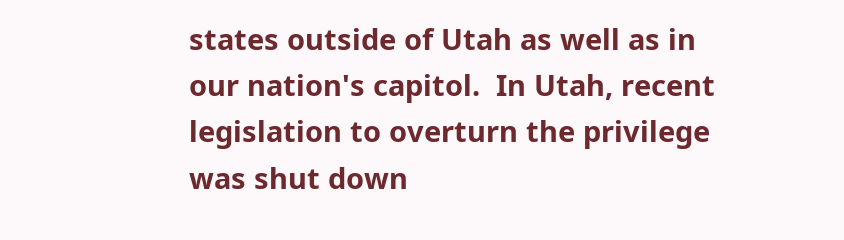states outside of Utah as well as in our nation's capitol.  In Utah, recent legislation to overturn the privilege was shut down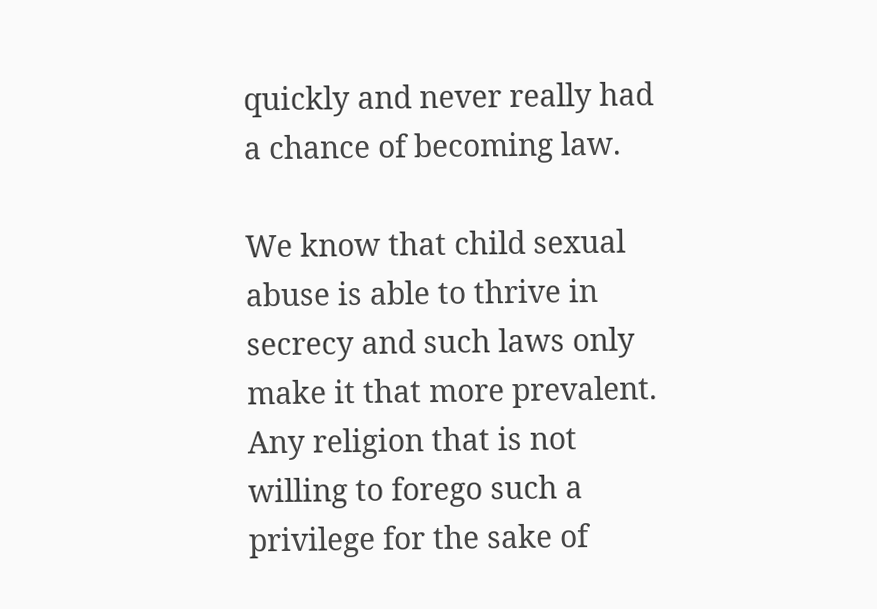quickly and never really had a chance of becoming law.

We know that child sexual abuse is able to thrive in secrecy and such laws only make it that more prevalent.  Any religion that is not willing to forego such a privilege for the sake of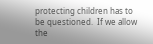protecting children has to be questioned.  If we allow the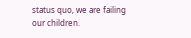status quo, we are failing our children.